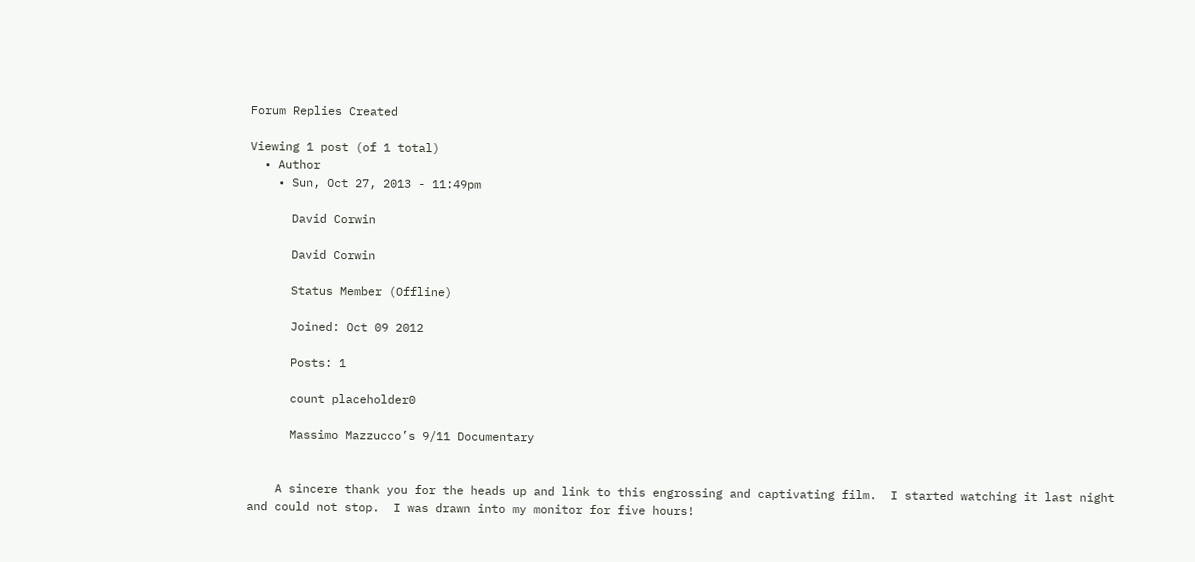Forum Replies Created

Viewing 1 post (of 1 total)
  • Author
    • Sun, Oct 27, 2013 - 11:49pm

      David Corwin

      David Corwin

      Status Member (Offline)

      Joined: Oct 09 2012

      Posts: 1

      count placeholder0

      Massimo Mazzucco’s 9/11 Documentary


    A sincere thank you for the heads up and link to this engrossing and captivating film.  I started watching it last night and could not stop.  I was drawn into my monitor for five hours!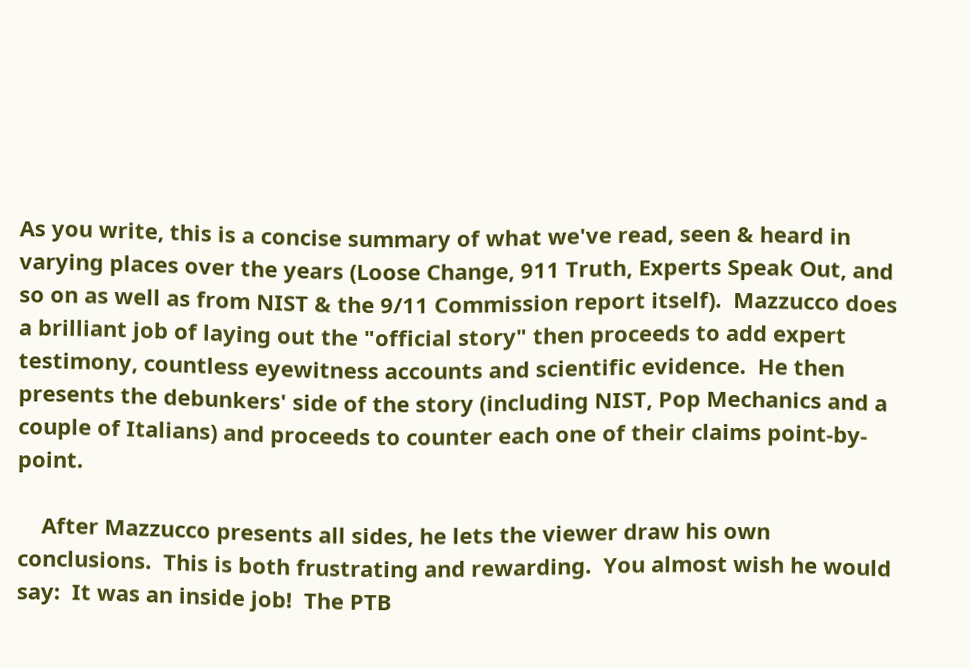As you write, this is a concise summary of what we've read, seen & heard in varying places over the years (Loose Change, 911 Truth, Experts Speak Out, and so on as well as from NIST & the 9/11 Commission report itself).  Mazzucco does a brilliant job of laying out the "official story" then proceeds to add expert testimony, countless eyewitness accounts and scientific evidence.  He then presents the debunkers' side of the story (including NIST, Pop Mechanics and a couple of Italians) and proceeds to counter each one of their claims point-by-point.

    After Mazzucco presents all sides, he lets the viewer draw his own conclusions.  This is both frustrating and rewarding.  You almost wish he would say:  It was an inside job!  The PTB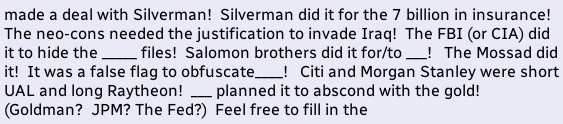made a deal with Silverman!  Silverman did it for the 7 billion in insurance!  The neo-cons needed the justification to invade Iraq!  The FBI (or CIA) did it to hide the _____ files!  Salomon brothers did it for/to ___!   The Mossad did it!  It was a false flag to obfuscate____!   Citi and Morgan Stanley were short UAL and long Raytheon!  ___ planned it to abscond with the gold!  (Goldman?  JPM? The Fed?)  Feel free to fill in the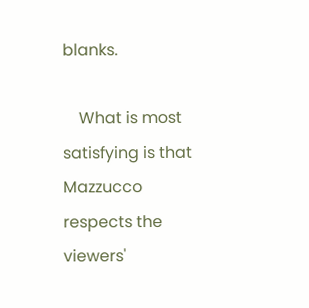blanks.

    What is most satisfying is that Mazzucco respects the viewers'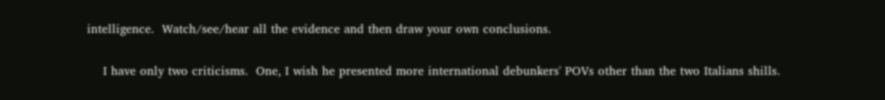intelligence.  Watch/see/hear all the evidence and then draw your own conclusions.

    I have only two criticisms.  One, I wish he presented more international debunkers' POVs other than the two Italians shills.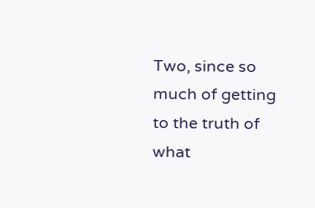Two, since so much of getting to the truth of what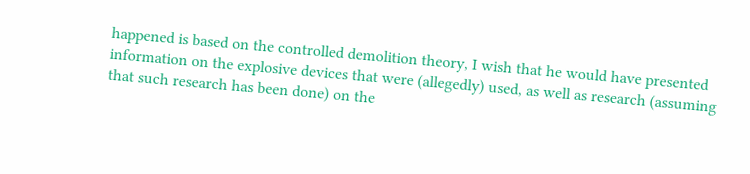happened is based on the controlled demolition theory, I wish that he would have presented information on the explosive devices that were (allegedly) used, as well as research (assuming that such research has been done) on the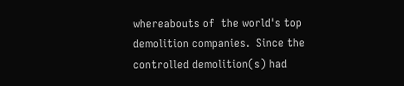whereabouts of  the world's top demolition companies.  Since the controlled demolition(s) had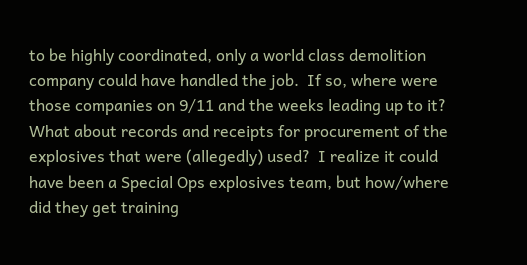to be highly coordinated, only a world class demolition company could have handled the job.  If so, where were those companies on 9/11 and the weeks leading up to it?  What about records and receipts for procurement of the explosives that were (allegedly) used?  I realize it could have been a Special Ops explosives team, but how/where did they get training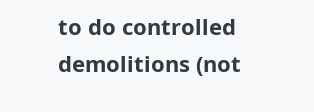to do controlled demolitions (not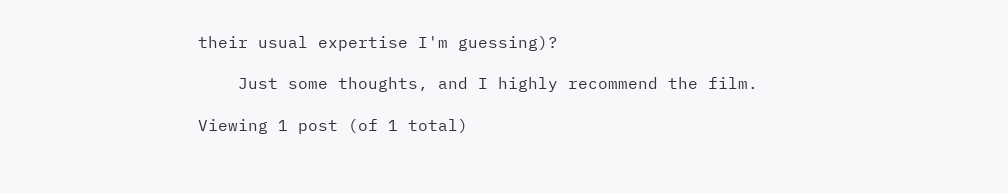their usual expertise I'm guessing)?

    Just some thoughts, and I highly recommend the film.

Viewing 1 post (of 1 total)